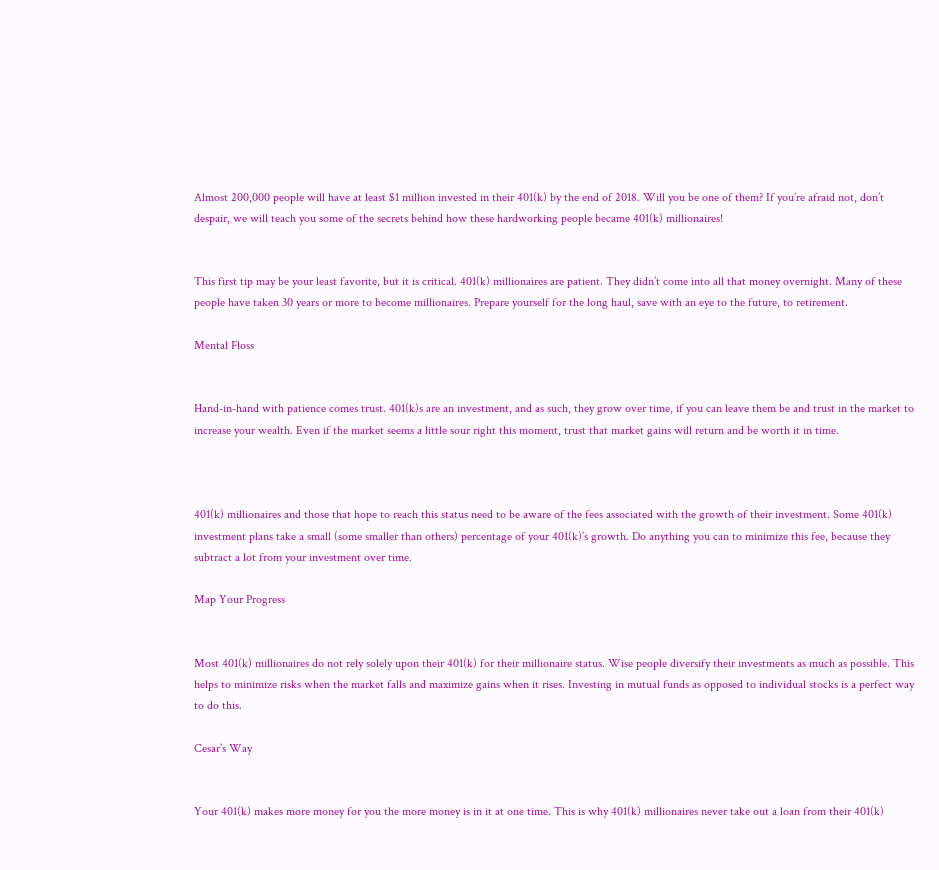Almost 200,000 people will have at least $1 million invested in their 401(k) by the end of 2018. Will you be one of them? If you’re afraid not, don’t despair, we will teach you some of the secrets behind how these hardworking people became 401(k) millionaires!


This first tip may be your least favorite, but it is critical. 401(k) millionaires are patient. They didn’t come into all that money overnight. Many of these people have taken 30 years or more to become millionaires. Prepare yourself for the long haul, save with an eye to the future, to retirement.

Mental Floss


Hand-in-hand with patience comes trust. 401(k)s are an investment, and as such, they grow over time, if you can leave them be and trust in the market to increase your wealth. Even if the market seems a little sour right this moment, trust that market gains will return and be worth it in time.



401(k) millionaires and those that hope to reach this status need to be aware of the fees associated with the growth of their investment. Some 401(k) investment plans take a small (some smaller than others) percentage of your 401(k)’s growth. Do anything you can to minimize this fee, because they subtract a lot from your investment over time.

Map Your Progress


Most 401(k) millionaires do not rely solely upon their 401(k) for their millionaire status. Wise people diversify their investments as much as possible. This helps to minimize risks when the market falls and maximize gains when it rises. Investing in mutual funds as opposed to individual stocks is a perfect way to do this.

Cesar’s Way


Your 401(k) makes more money for you the more money is in it at one time. This is why 401(k) millionaires never take out a loan from their 401(k)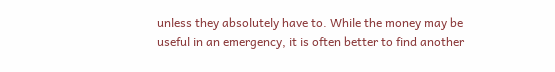unless they absolutely have to. While the money may be useful in an emergency, it is often better to find another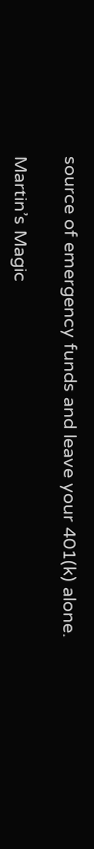source of emergency funds and leave your 401(k) alone.

Martin’s Magic